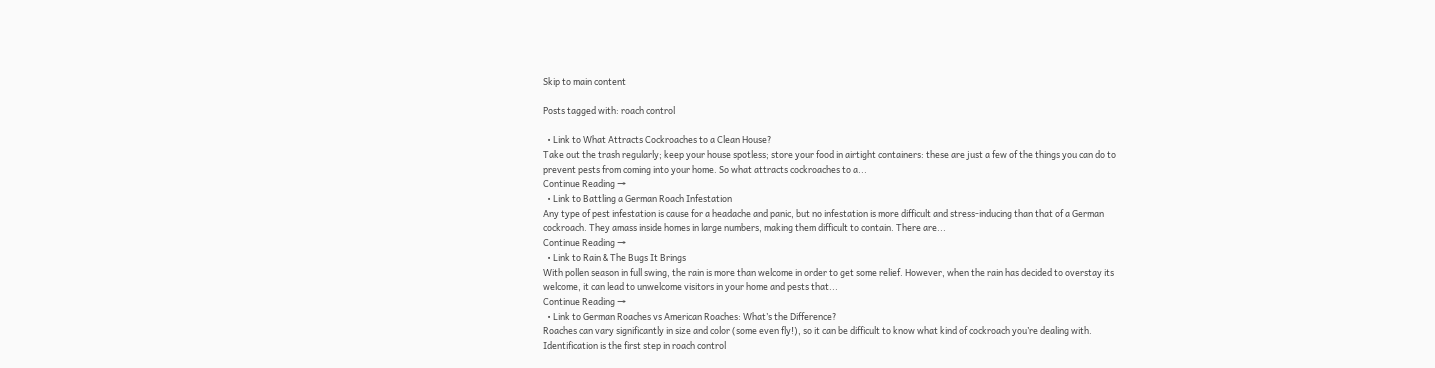Skip to main content

Posts tagged with: roach control

  • Link to What Attracts Cockroaches to a Clean House?
Take out the trash regularly; keep your house spotless; store your food in airtight containers: these are just a few of the things you can do to prevent pests from coming into your home. So what attracts cockroaches to a...
Continue Reading →
  • Link to Battling a German Roach Infestation
Any type of pest infestation is cause for a headache and panic, but no infestation is more difficult and stress-inducing than that of a German cockroach. They amass inside homes in large numbers, making them difficult to contain. There are...
Continue Reading →
  • Link to Rain & The Bugs It Brings
With pollen season in full swing, the rain is more than welcome in order to get some relief. However, when the rain has decided to overstay its welcome, it can lead to unwelcome visitors in your home and pests that...
Continue Reading →
  • Link to German Roaches vs American Roaches: What’s the Difference?
Roaches can vary significantly in size and color (some even fly!), so it can be difficult to know what kind of cockroach you’re dealing with. Identification is the first step in roach control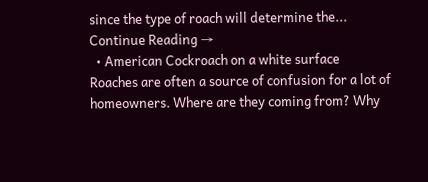since the type of roach will determine the...
Continue Reading →
  • American Cockroach on a white surface
Roaches are often a source of confusion for a lot of homeowners. Where are they coming from? Why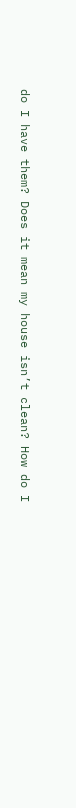do I have them? Does it mean my house isn’t clean? How do I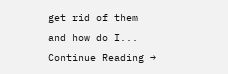get rid of them and how do I...
Continue Reading →